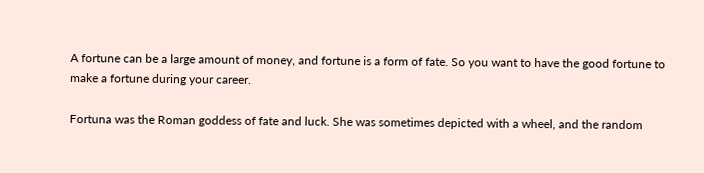A fortune can be a large amount of money, and fortune is a form of fate. So you want to have the good fortune to make a fortune during your career.

Fortuna was the Roman goddess of fate and luck. She was sometimes depicted with a wheel, and the random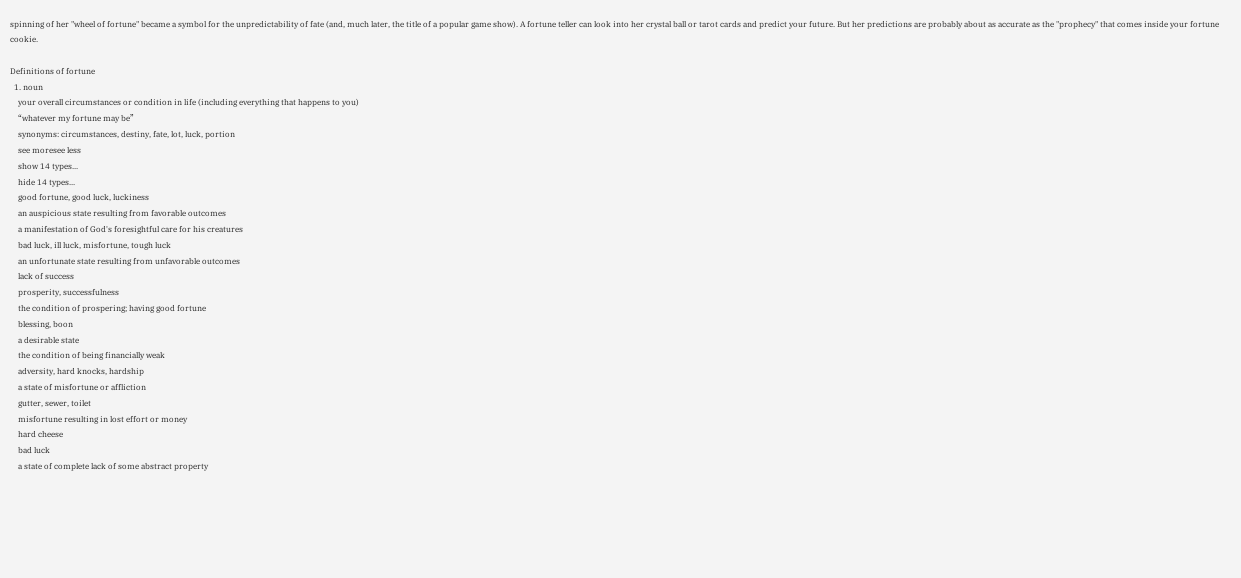spinning of her "wheel of fortune" became a symbol for the unpredictability of fate (and, much later, the title of a popular game show). A fortune teller can look into her crystal ball or tarot cards and predict your future. But her predictions are probably about as accurate as the "prophecy" that comes inside your fortune cookie.

Definitions of fortune
  1. noun
    your overall circumstances or condition in life (including everything that happens to you)
    “whatever my fortune may be”
    synonyms: circumstances, destiny, fate, lot, luck, portion
    see moresee less
    show 14 types...
    hide 14 types...
    good fortune, good luck, luckiness
    an auspicious state resulting from favorable outcomes
    a manifestation of God's foresightful care for his creatures
    bad luck, ill luck, misfortune, tough luck
    an unfortunate state resulting from unfavorable outcomes
    lack of success
    prosperity, successfulness
    the condition of prospering; having good fortune
    blessing, boon
    a desirable state
    the condition of being financially weak
    adversity, hard knocks, hardship
    a state of misfortune or affliction
    gutter, sewer, toilet
    misfortune resulting in lost effort or money
    hard cheese
    bad luck
    a state of complete lack of some abstract property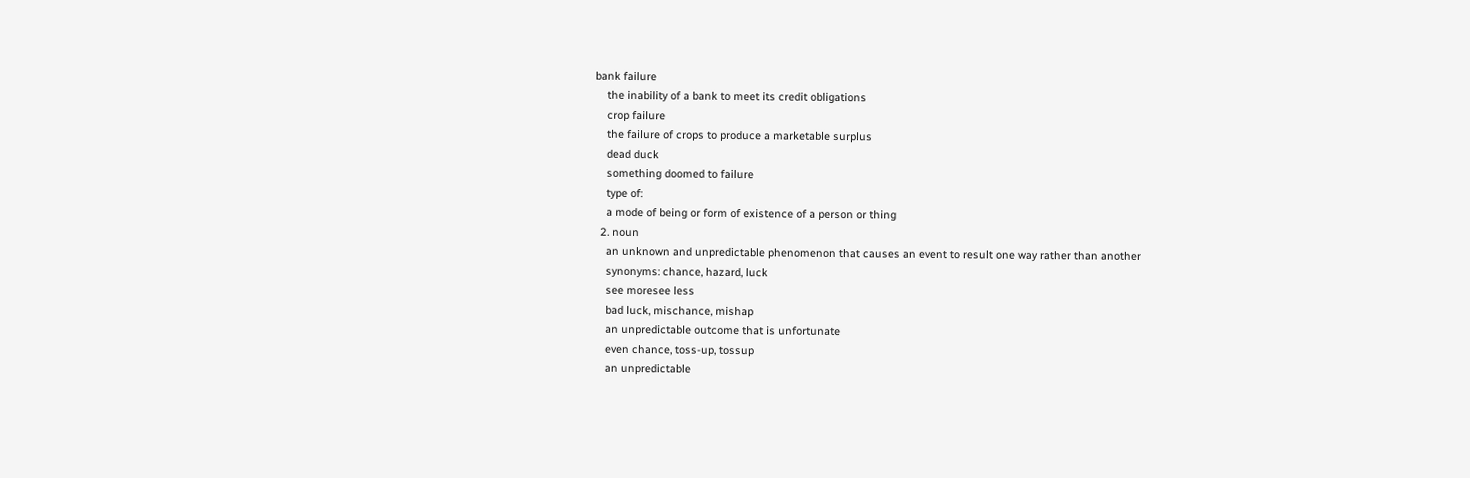bank failure
    the inability of a bank to meet its credit obligations
    crop failure
    the failure of crops to produce a marketable surplus
    dead duck
    something doomed to failure
    type of:
    a mode of being or form of existence of a person or thing
  2. noun
    an unknown and unpredictable phenomenon that causes an event to result one way rather than another
    synonyms: chance, hazard, luck
    see moresee less
    bad luck, mischance, mishap
    an unpredictable outcome that is unfortunate
    even chance, toss-up, tossup
    an unpredictable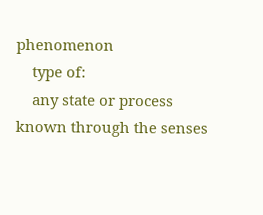phenomenon
    type of:
    any state or process known through the senses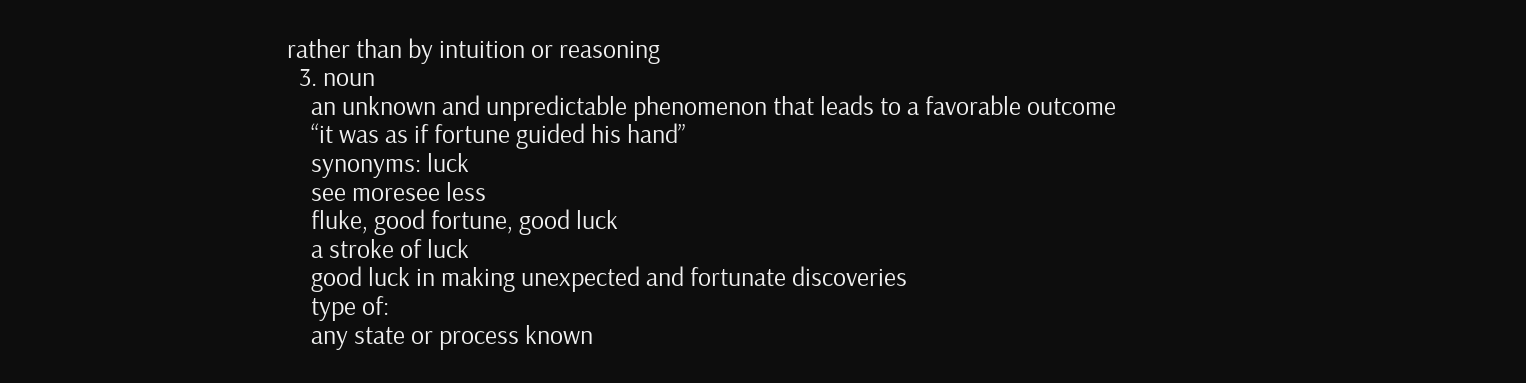rather than by intuition or reasoning
  3. noun
    an unknown and unpredictable phenomenon that leads to a favorable outcome
    “it was as if fortune guided his hand”
    synonyms: luck
    see moresee less
    fluke, good fortune, good luck
    a stroke of luck
    good luck in making unexpected and fortunate discoveries
    type of:
    any state or process known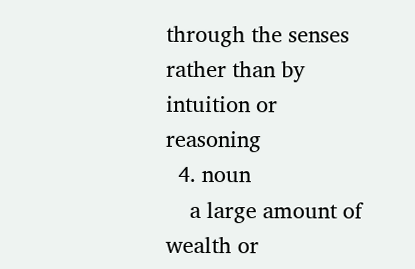through the senses rather than by intuition or reasoning
  4. noun
    a large amount of wealth or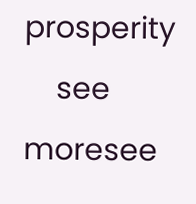prosperity
    see moresee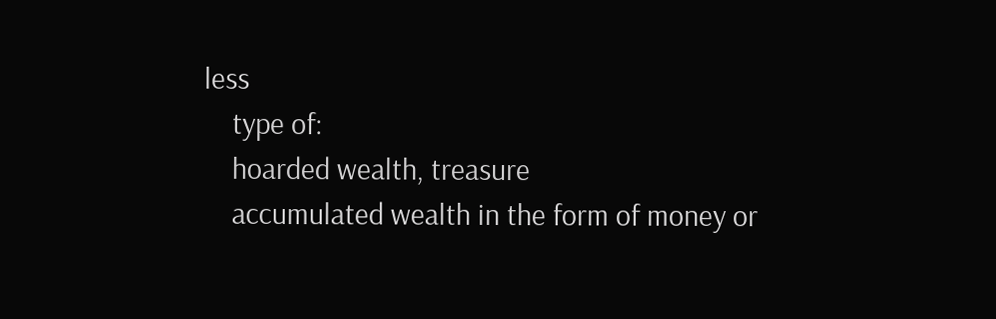less
    type of:
    hoarded wealth, treasure
    accumulated wealth in the form of money or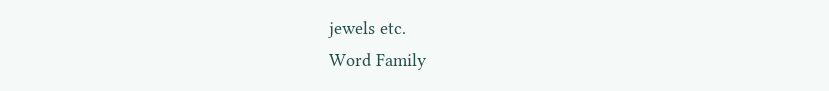jewels etc.
Word Family